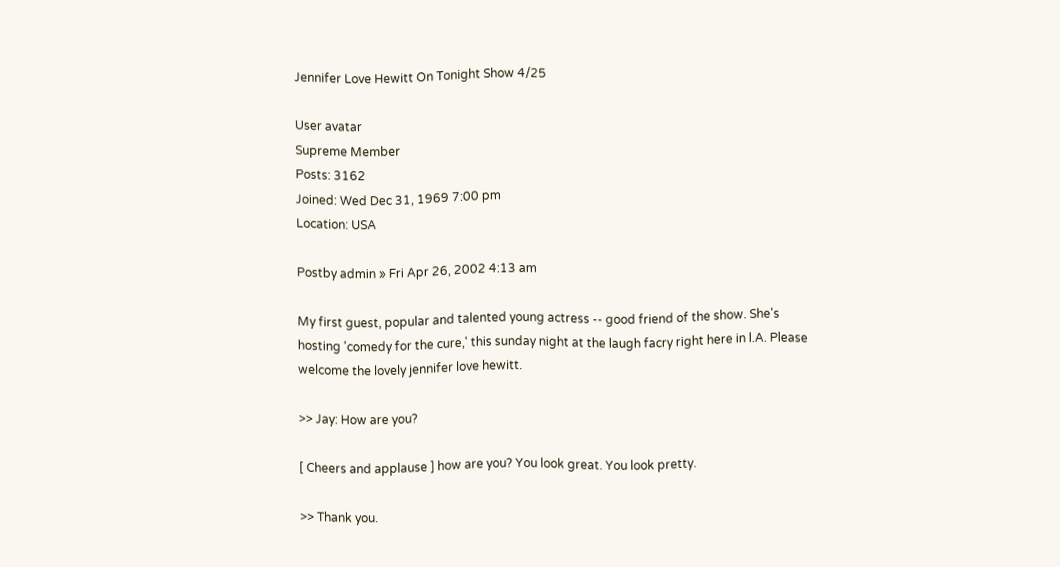Jennifer Love Hewitt On Tonight Show 4/25

User avatar
Supreme Member
Posts: 3162
Joined: Wed Dec 31, 1969 7:00 pm
Location: USA

Postby admin » Fri Apr 26, 2002 4:13 am

My first guest, popular and talented young actress -- good friend of the show. She's hosting 'comedy for the cure,' this sunday night at the laugh facry right here in l.A. Please welcome the lovely jennifer love hewitt.

>> Jay: How are you?

[ Cheers and applause ] how are you? You look great. You look pretty.

>> Thank you.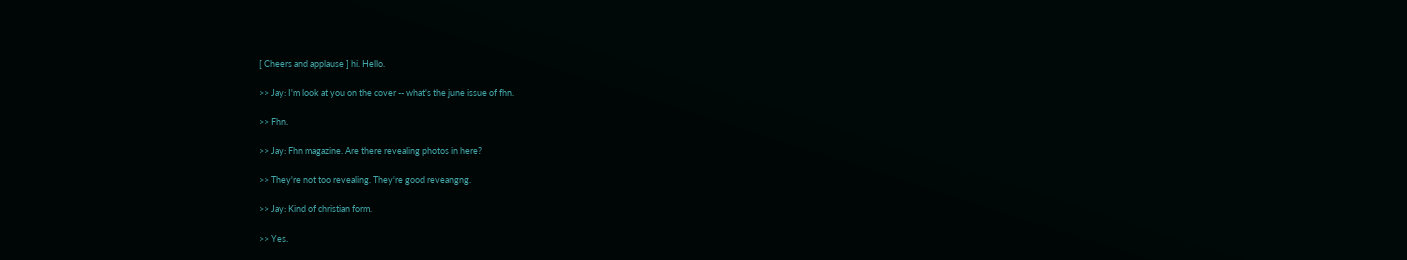[ Cheers and applause ] hi. Hello.

>> Jay: I'm look at you on the cover -- what's the june issue of fhn.

>> Fhn.

>> Jay: Fhn magazine. Are there revealing photos in here?

>> They're not too revealing. They're good reveangng.

>> Jay: Kind of christian form.

>> Yes.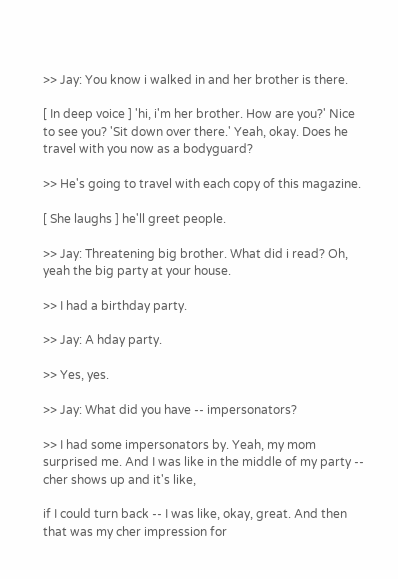>> Jay: You know i walked in and her brother is there.

[ In deep voice ] 'hi, i'm her brother. How are you?' Nice to see you? 'Sit down over there.' Yeah, okay. Does he travel with you now as a bodyguard?

>> He's going to travel with each copy of this magazine.

[ She laughs ] he'll greet people.

>> Jay: Threatening big brother. What did i read? Oh, yeah the big party at your house.

>> I had a birthday party.

>> Jay: A hday party.

>> Yes, yes.

>> Jay: What did you have -- impersonators?

>> I had some impersonators by. Yeah, my mom surprised me. And I was like in the middle of my party -- cher shows up and it's like,

if I could turn back -- I was like, okay, great. And then that was my cher impression for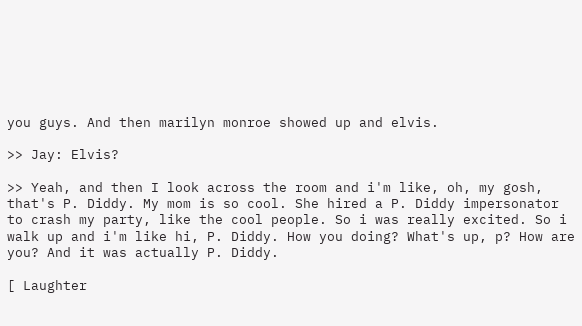you guys. And then marilyn monroe showed up and elvis.

>> Jay: Elvis?

>> Yeah, and then I look across the room and i'm like, oh, my gosh, that's P. Diddy. My mom is so cool. She hired a P. Diddy impersonator to crash my party, like the cool people. So i was really excited. So i walk up and i'm like hi, P. Diddy. How you doing? What's up, p? How are you? And it was actually P. Diddy.

[ Laughter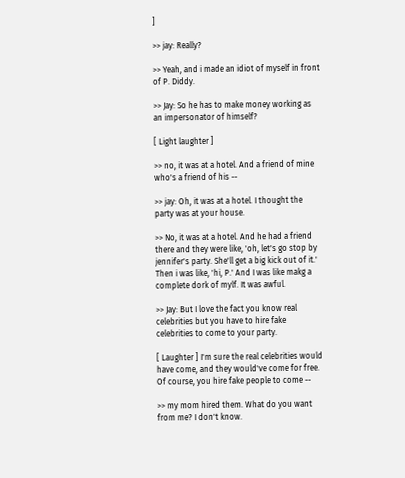]

>> jay: Really?

>> Yeah, and i made an idiot of myself in front of P. Diddy.

>> Jay: So he has to make money working as an impersonator of himself?

[ Light laughter ]

>> no, it was at a hotel. And a friend of mine who's a friend of his --

>> jay: Oh, it was at a hotel. I thought the party was at your house.

>> No, it was at a hotel. And he had a friend there and they were like, 'oh, let's go stop by jennifer's party. She'll get a big kick out of it.' Then i was like, 'hi, P.' And I was like makg a complete dork of mylf. It was awful.

>> Jay: But I love the fact you know real celebrities but you have to hire fake celebrities to come to your party.

[ Laughter ] I'm sure the real celebrities would have come, and they would've come for free. Of course, you hire fake people to come --

>> my mom hired them. What do you want from me? I don't know.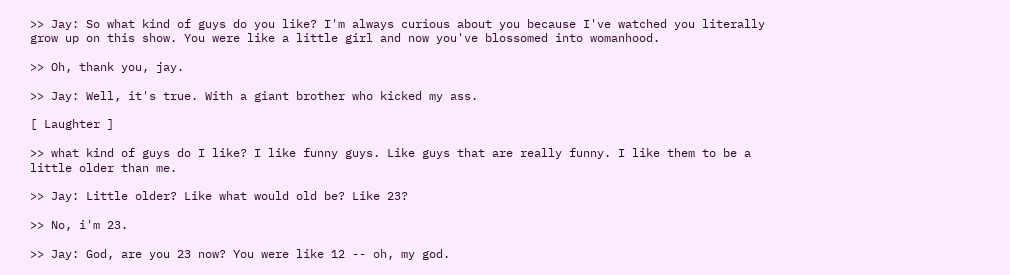>> Jay: So what kind of guys do you like? I'm always curious about you because I've watched you literally grow up on this show. You were like a little girl and now you've blossomed into womanhood.

>> Oh, thank you, jay.

>> Jay: Well, it's true. With a giant brother who kicked my ass.

[ Laughter ]

>> what kind of guys do I like? I like funny guys. Like guys that are really funny. I like them to be a little older than me.

>> Jay: Little older? Like what would old be? Like 23?

>> No, i'm 23.

>> Jay: God, are you 23 now? You were like 12 -- oh, my god.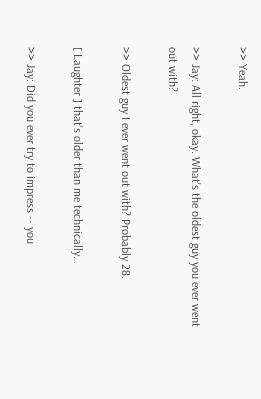>> Yeah.

>> Jay: All right, okay. What's the oldest guy you ever went out with?

>> Oldest guy I ever went out with? Probably 28.

[ Laughter ] that's older than me technically.

>> Jay: Did you ever try to impress -- you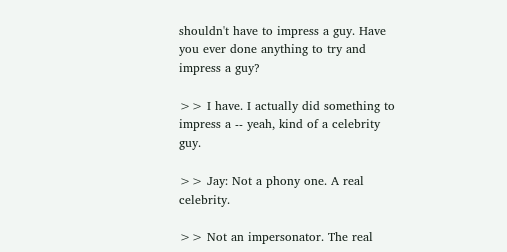shouldn't have to impress a guy. Have you ever done anything to try and impress a guy?

>> I have. I actually did something to impress a -- yeah, kind of a celebrity guy.

>> Jay: Not a phony one. A real celebrity.

>> Not an impersonator. The real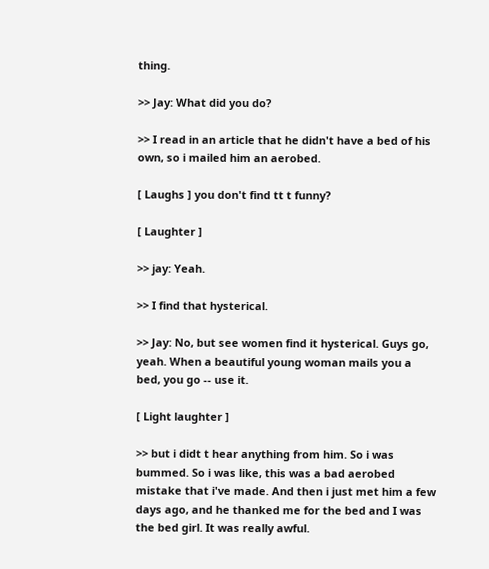thing.

>> Jay: What did you do?

>> I read in an article that he didn't have a bed of his own, so i mailed him an aerobed.

[ Laughs ] you don't find tt t funny?

[ Laughter ]

>> jay: Yeah.

>> I find that hysterical.

>> Jay: No, but see women find it hysterical. Guys go, yeah. When a beautiful young woman mails you a bed, you go -- use it.

[ Light laughter ]

>> but i didt t hear anything from him. So i was bummed. So i was like, this was a bad aerobed mistake that i've made. And then i just met him a few days ago, and he thanked me for the bed and I was the bed girl. It was really awful.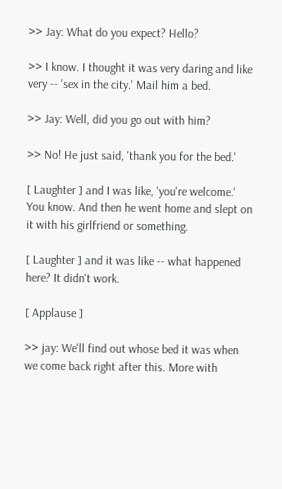>> Jay: What do you expect? Hello?

>> I know. I thought it was very daring and like very -- 'sex in the city.' Mail him a bed.

>> Jay: Well, did you go out with him?

>> No! He just said, 'thank you for the bed.'

[ Laughter ] and I was like, 'you're welcome.' You know. And then he went home and slept on it with his girlfriend or something.

[ Laughter ] and it was like -- what happened here? It didn't work.

[ Applause ]

>> jay: We'll find out whose bed it was when we come back right after this. More with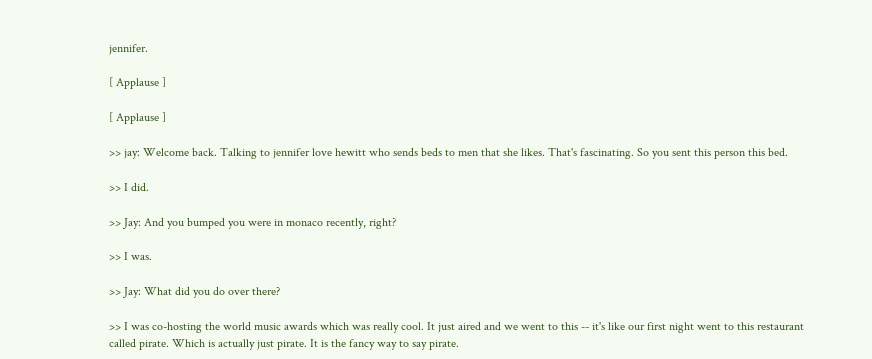jennifer.

[ Applause ]

[ Applause ]

>> jay: Welcome back. Talking to jennifer love hewitt who sends beds to men that she likes. That's fascinating. So you sent this person this bed.

>> I did.

>> Jay: And you bumped you were in monaco recently, right?

>> I was.

>> Jay: What did you do over there?

>> I was co-hosting the world music awards which was really cool. It just aired and we went to this -- it's like our first night went to this restaurant called pirate. Which is actually just pirate. It is the fancy way to say pirate.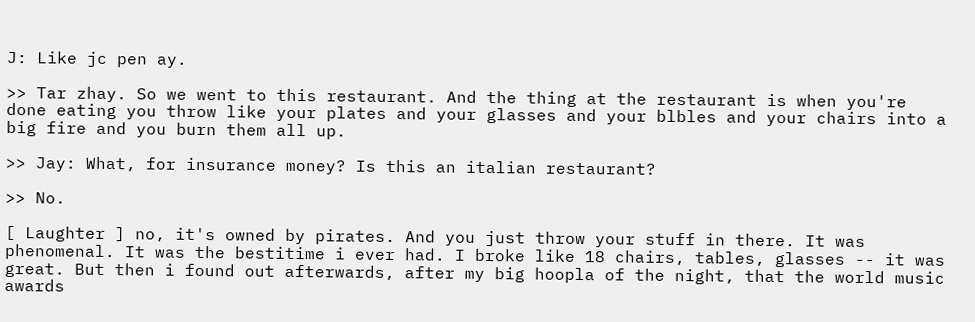J: Like jc pen ay.

>> Tar zhay. So we went to this restaurant. And the thing at the restaurant is when you're done eating you throw like your plates and your glasses and your blbles and your chairs into a big fire and you burn them all up.

>> Jay: What, for insurance money? Is this an italian restaurant?

>> No.

[ Laughter ] no, it's owned by pirates. And you just throw your stuff in there. It was phenomenal. It was the bestitime i ever had. I broke like 18 chairs, tables, glasses -- it was great. But then i found out afterwards, after my big hoopla of the night, that the world music awards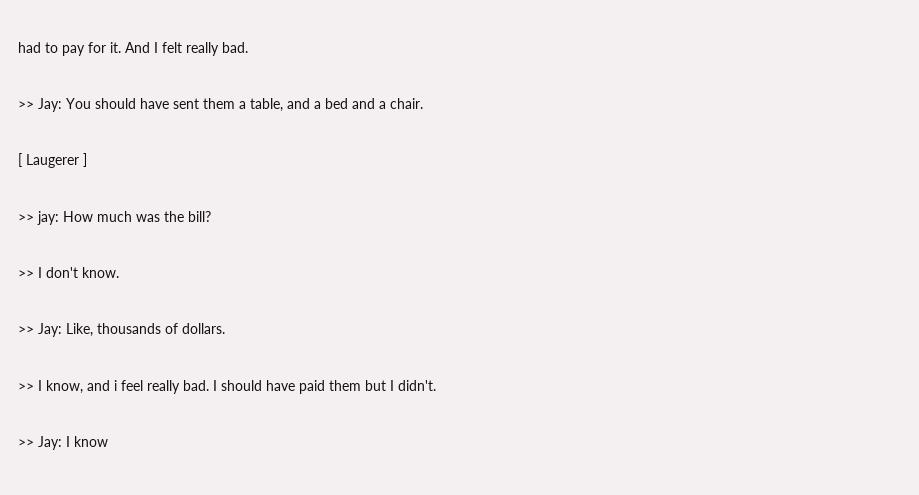had to pay for it. And I felt really bad.

>> Jay: You should have sent them a table, and a bed and a chair.

[ Laugerer ]

>> jay: How much was the bill?

>> I don't know.

>> Jay: Like, thousands of dollars.

>> I know, and i feel really bad. I should have paid them but I didn't.

>> Jay: I know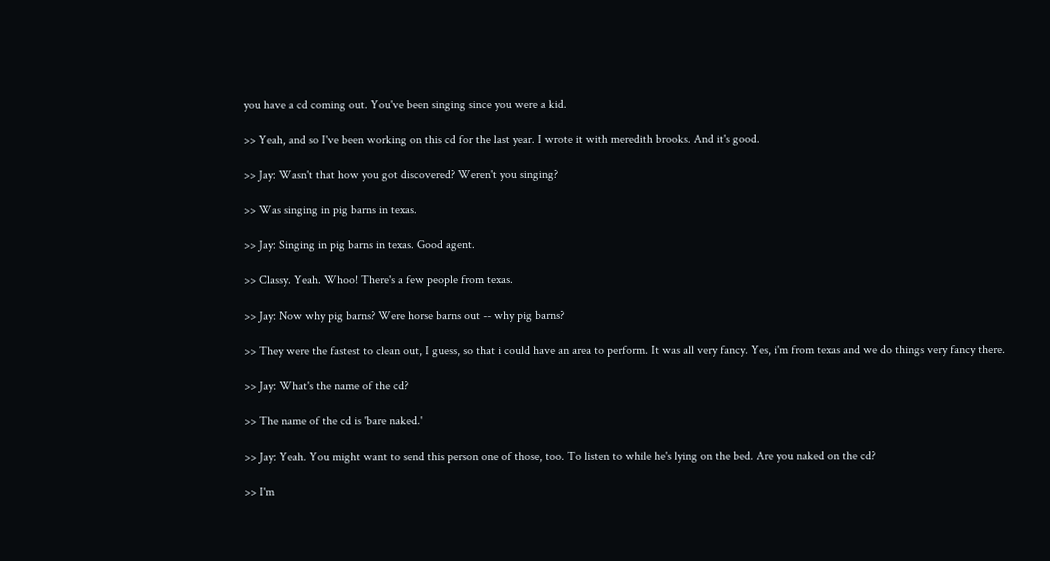you have a cd coming out. You've been singing since you were a kid.

>> Yeah, and so I've been working on this cd for the last year. I wrote it with meredith brooks. And it's good.

>> Jay: Wasn't that how you got discovered? Weren't you singing?

>> Was singing in pig barns in texas.

>> Jay: Singing in pig barns in texas. Good agent.

>> Classy. Yeah. Whoo! There's a few people from texas.

>> Jay: Now why pig barns? Were horse barns out -- why pig barns?

>> They were the fastest to clean out, I guess, so that i could have an area to perform. It was all very fancy. Yes, i'm from texas and we do things very fancy there.

>> Jay: What's the name of the cd?

>> The name of the cd is 'bare naked.'

>> Jay: Yeah. You might want to send this person one of those, too. To listen to while he's lying on the bed. Are you naked on the cd?

>> I'm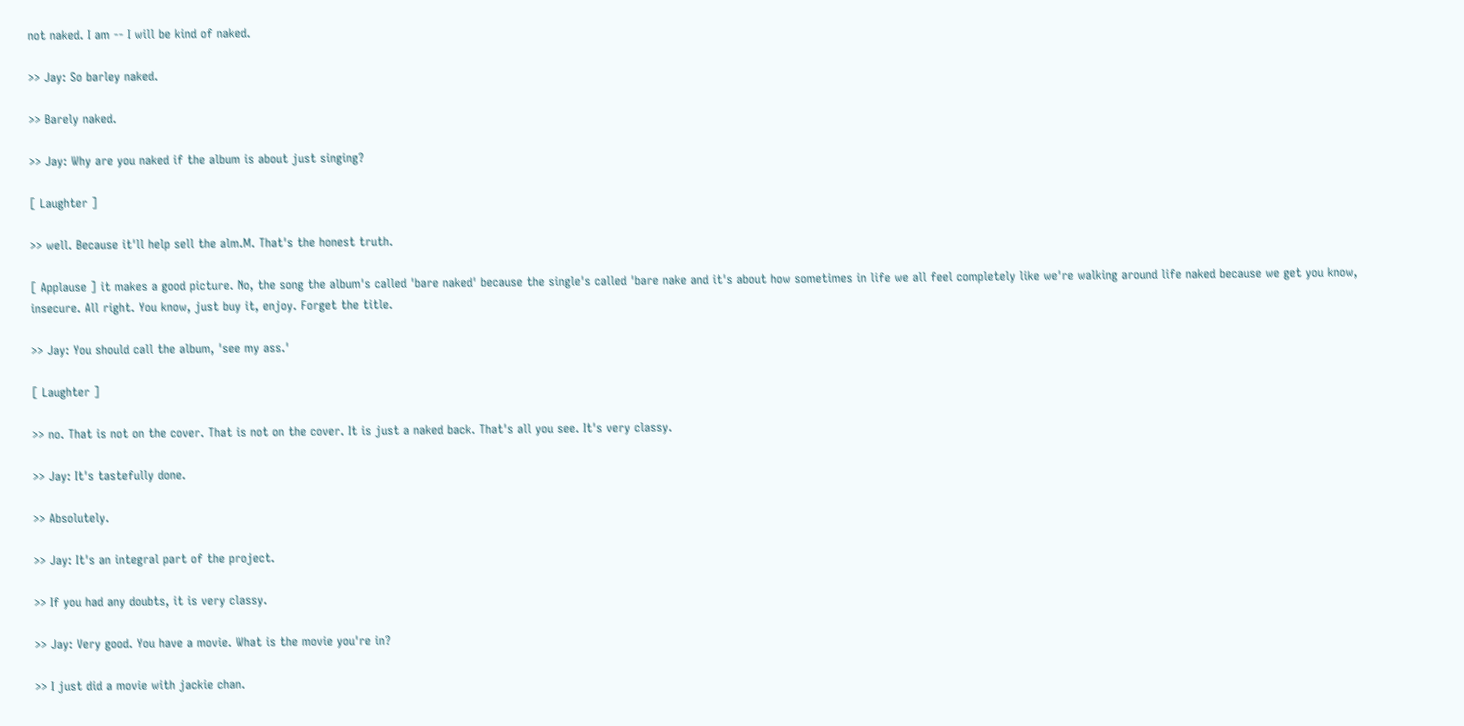not naked. I am -- I will be kind of naked.

>> Jay: So barley naked.

>> Barely naked.

>> Jay: Why are you naked if the album is about just singing?

[ Laughter ]

>> well. Because it'll help sell the alm.M. That's the honest truth.

[ Applause ] it makes a good picture. No, the song the album's called 'bare naked' because the single's called 'bare nake and it's about how sometimes in life we all feel completely like we're walking around life naked because we get you know, insecure. All right. You know, just buy it, enjoy. Forget the title.

>> Jay: You should call the album, 'see my ass.'

[ Laughter ]

>> no. That is not on the cover. That is not on the cover. It is just a naked back. That's all you see. It's very classy.

>> Jay: It's tastefully done.

>> Absolutely.

>> Jay: It's an integral part of the project.

>> If you had any doubts, it is very classy.

>> Jay: Very good. You have a movie. What is the movie you're in?

>> I just did a movie with jackie chan.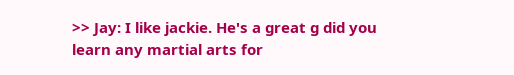>> Jay: I like jackie. He's a great g did you learn any martial arts for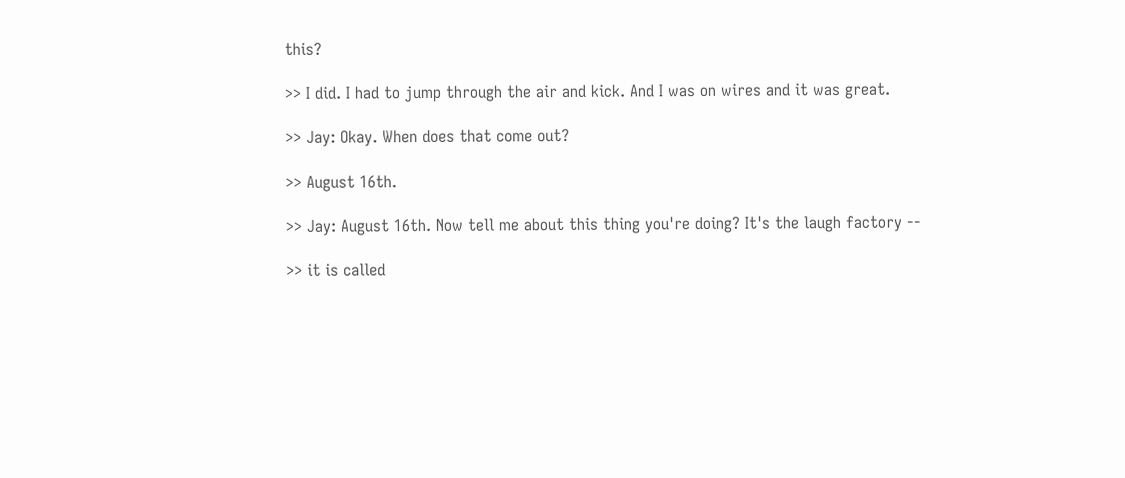this?

>> I did. I had to jump through the air and kick. And I was on wires and it was great.

>> Jay: Okay. When does that come out?

>> August 16th.

>> Jay: August 16th. Now tell me about this thing you're doing? It's the laugh factory --

>> it is called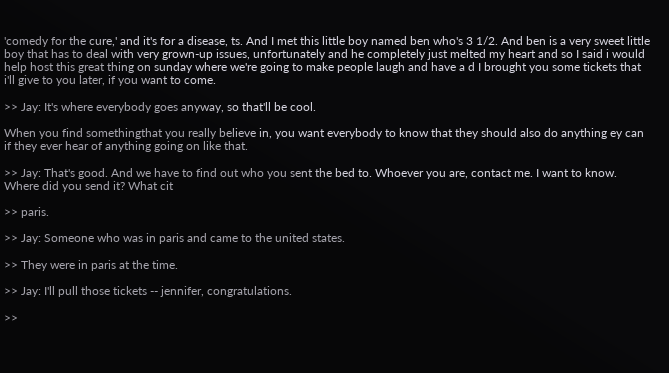'comedy for the cure,' and it's for a disease, ts. And I met this little boy named ben who's 3 1/2. And ben is a very sweet little boy that has to deal with very grown-up issues, unfortunately and he completely just melted my heart and so I said i would help host this great thing on sunday where we're going to make people laugh and have a d I brought you some tickets that i'll give to you later, if you want to come.

>> Jay: It's where everybody goes anyway, so that'll be cool.

When you find somethingthat you really believe in, you want everybody to know that they should also do anything ey can if they ever hear of anything going on like that.

>> Jay: That's good. And we have to find out who you sent the bed to. Whoever you are, contact me. I want to know. Where did you send it? What cit

>> paris.

>> Jay: Someone who was in paris and came to the united states.

>> They were in paris at the time.

>> Jay: I'll pull those tickets -- jennifer, congratulations.

>>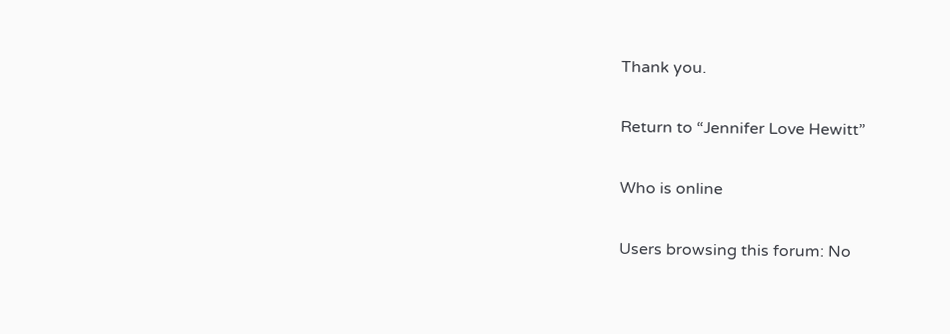Thank you.

Return to “Jennifer Love Hewitt”

Who is online

Users browsing this forum: No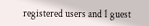registered users and 1 guest